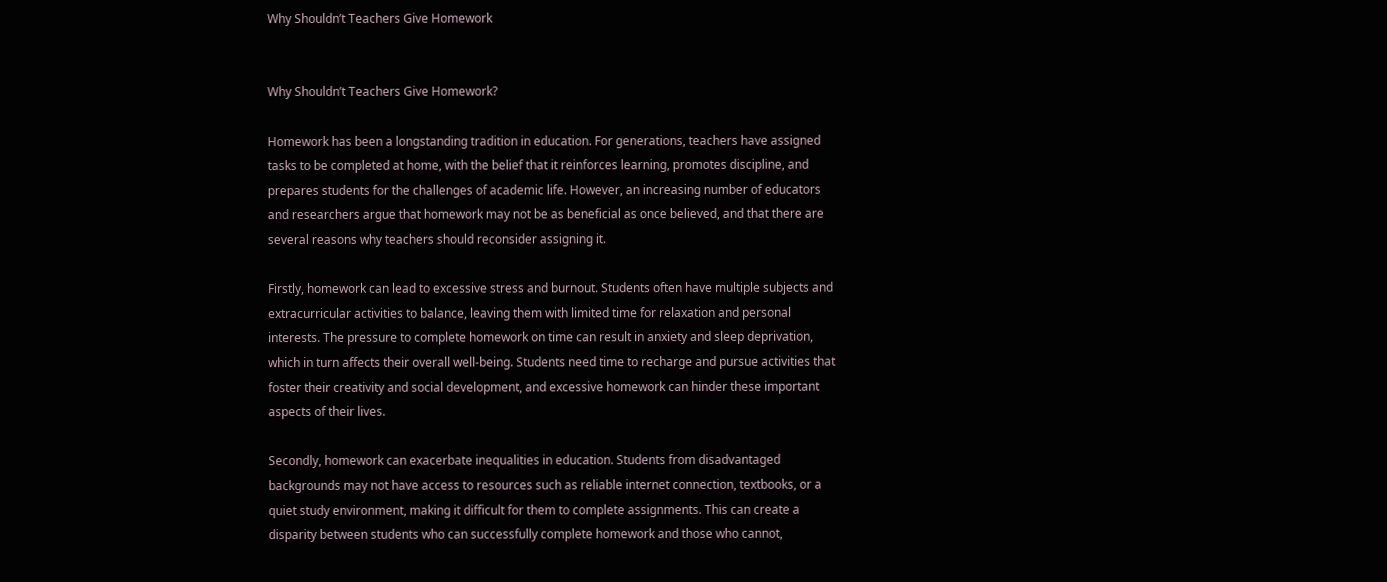Why Shouldn’t Teachers Give Homework


Why Shouldn’t Teachers Give Homework?

Homework has been a longstanding tradition in education. For generations, teachers have assigned tasks to be completed at home, with the belief that it reinforces learning, promotes discipline, and prepares students for the challenges of academic life. However, an increasing number of educators and researchers argue that homework may not be as beneficial as once believed, and that there are several reasons why teachers should reconsider assigning it.

Firstly, homework can lead to excessive stress and burnout. Students often have multiple subjects and extracurricular activities to balance, leaving them with limited time for relaxation and personal interests. The pressure to complete homework on time can result in anxiety and sleep deprivation, which in turn affects their overall well-being. Students need time to recharge and pursue activities that foster their creativity and social development, and excessive homework can hinder these important aspects of their lives.

Secondly, homework can exacerbate inequalities in education. Students from disadvantaged backgrounds may not have access to resources such as reliable internet connection, textbooks, or a quiet study environment, making it difficult for them to complete assignments. This can create a disparity between students who can successfully complete homework and those who cannot,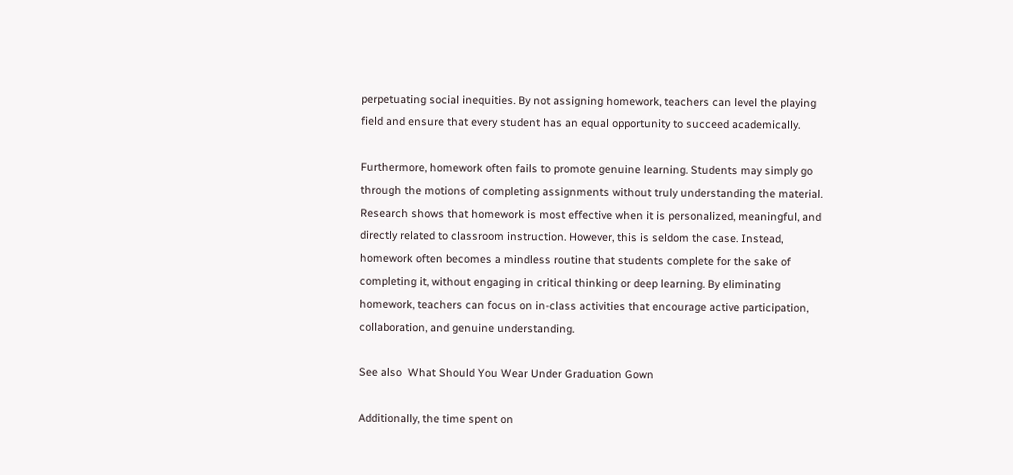perpetuating social inequities. By not assigning homework, teachers can level the playing field and ensure that every student has an equal opportunity to succeed academically.

Furthermore, homework often fails to promote genuine learning. Students may simply go through the motions of completing assignments without truly understanding the material. Research shows that homework is most effective when it is personalized, meaningful, and directly related to classroom instruction. However, this is seldom the case. Instead, homework often becomes a mindless routine that students complete for the sake of completing it, without engaging in critical thinking or deep learning. By eliminating homework, teachers can focus on in-class activities that encourage active participation, collaboration, and genuine understanding.

See also  What Should You Wear Under Graduation Gown

Additionally, the time spent on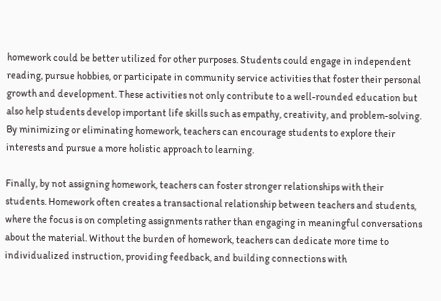homework could be better utilized for other purposes. Students could engage in independent reading, pursue hobbies, or participate in community service activities that foster their personal growth and development. These activities not only contribute to a well-rounded education but also help students develop important life skills such as empathy, creativity, and problem-solving. By minimizing or eliminating homework, teachers can encourage students to explore their interests and pursue a more holistic approach to learning.

Finally, by not assigning homework, teachers can foster stronger relationships with their students. Homework often creates a transactional relationship between teachers and students, where the focus is on completing assignments rather than engaging in meaningful conversations about the material. Without the burden of homework, teachers can dedicate more time to individualized instruction, providing feedback, and building connections with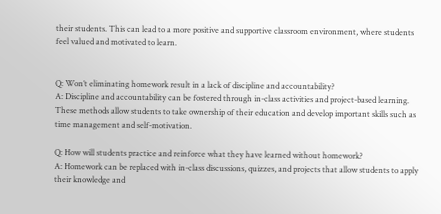their students. This can lead to a more positive and supportive classroom environment, where students feel valued and motivated to learn.


Q: Won’t eliminating homework result in a lack of discipline and accountability?
A: Discipline and accountability can be fostered through in-class activities and project-based learning. These methods allow students to take ownership of their education and develop important skills such as time management and self-motivation.

Q: How will students practice and reinforce what they have learned without homework?
A: Homework can be replaced with in-class discussions, quizzes, and projects that allow students to apply their knowledge and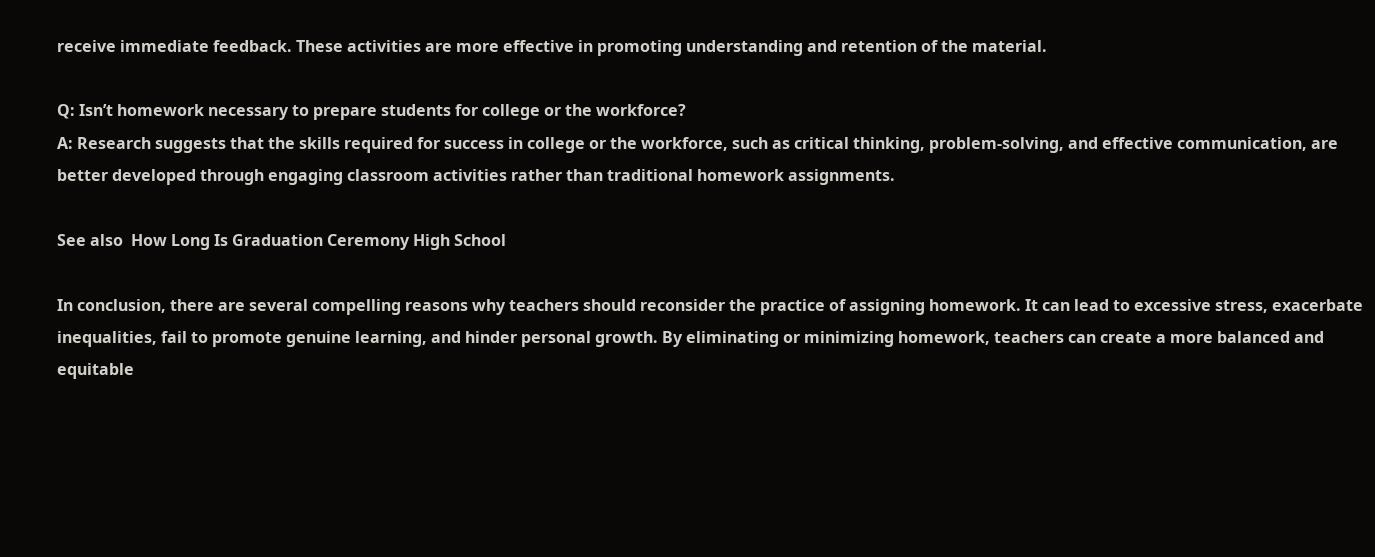receive immediate feedback. These activities are more effective in promoting understanding and retention of the material.

Q: Isn’t homework necessary to prepare students for college or the workforce?
A: Research suggests that the skills required for success in college or the workforce, such as critical thinking, problem-solving, and effective communication, are better developed through engaging classroom activities rather than traditional homework assignments.

See also  How Long Is Graduation Ceremony High School

In conclusion, there are several compelling reasons why teachers should reconsider the practice of assigning homework. It can lead to excessive stress, exacerbate inequalities, fail to promote genuine learning, and hinder personal growth. By eliminating or minimizing homework, teachers can create a more balanced and equitable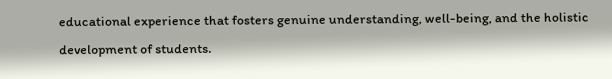educational experience that fosters genuine understanding, well-being, and the holistic development of students.